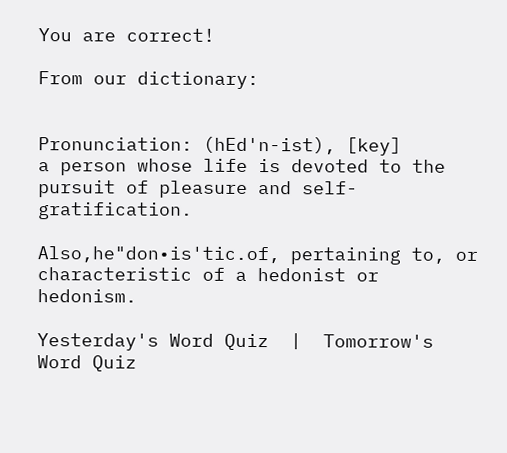You are correct!

From our dictionary:


Pronunciation: (hEd'n-ist), [key]
a person whose life is devoted to the pursuit of pleasure and self-gratification.

Also,he"don•is'tic.of, pertaining to, or characteristic of a hedonist or hedonism.

Yesterday's Word Quiz  |  Tomorrow's Word Quiz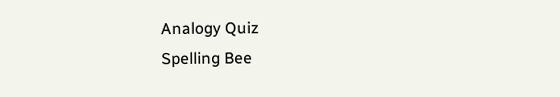Analogy Quiz
Spelling Bee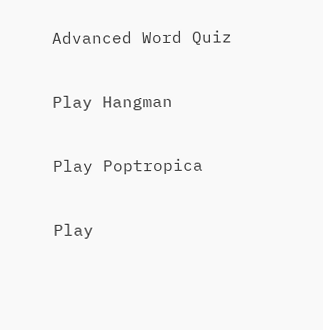Advanced Word Quiz

Play Hangman

Play Poptropica

Play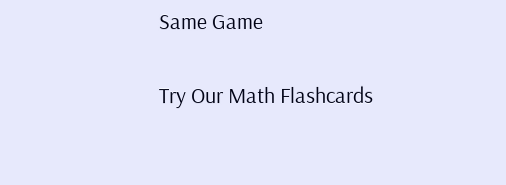Same Game

Try Our Math Flashcards